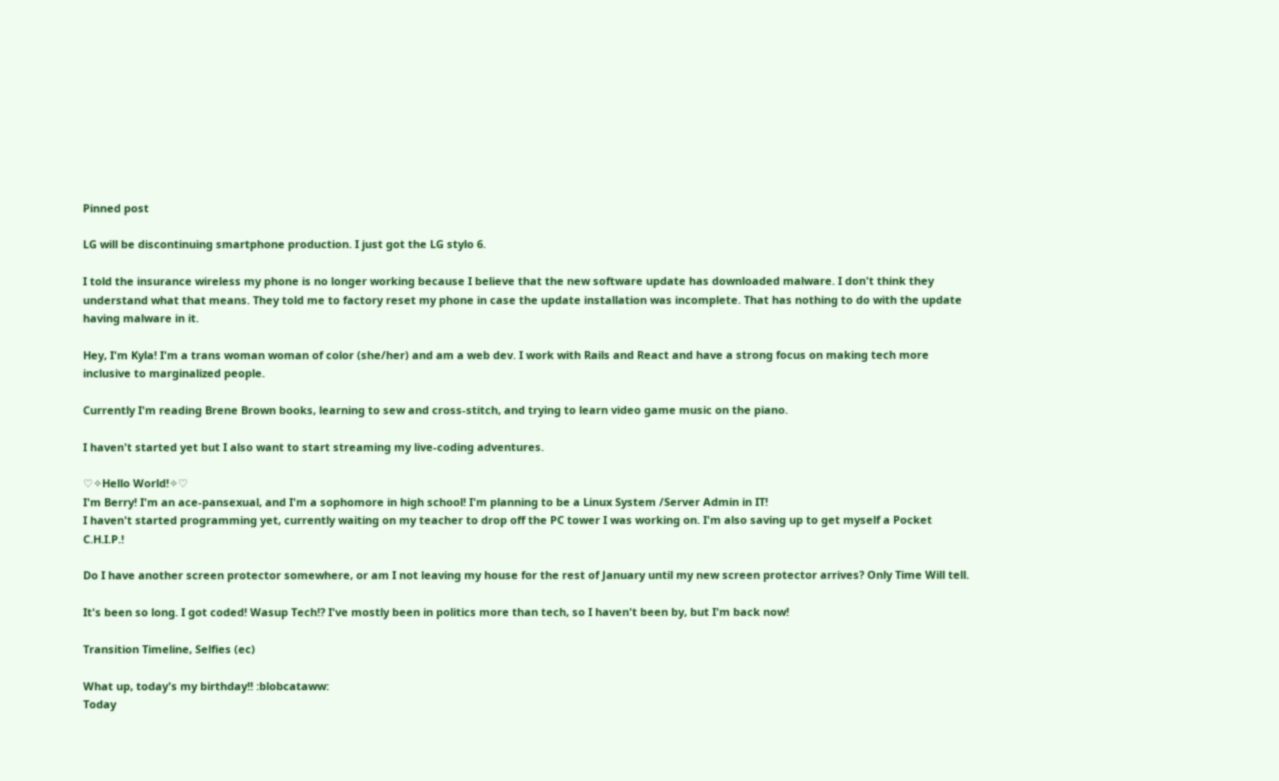Pinned post

LG will be discontinuing smartphone production. I just got the LG stylo 6.

I told the insurance wireless my phone is no longer working because I believe that the new software update has downloaded malware. I don't think they understand what that means. They told me to factory reset my phone in case the update installation was incomplete. That has nothing to do with the update having malware in it.

Hey, I'm Kyla! I'm a trans woman woman of color (she/her) and am a web dev. I work with Rails and React and have a strong focus on making tech more inclusive to marginalized people.

Currently I'm reading Brene Brown books, learning to sew and cross-stitch, and trying to learn video game music on the piano.

I haven't started yet but I also want to start streaming my live-coding adventures.

♡✧Hello World!✧♡
I'm Berry! I'm an ace-pansexual, and I'm a sophomore in high school! I'm planning to be a Linux System /Server Admin in IT!
I haven't started programming yet, currently waiting on my teacher to drop off the PC tower I was working on. I'm also saving up to get myself a Pocket C.H.I.P.!

Do I have another screen protector somewhere, or am I not leaving my house for the rest of January until my new screen protector arrives? Only Time Will tell.

It's been so long. I got coded! Wasup Tech!? I've mostly been in politics more than tech, so I haven't been by, but I'm back now!

Transition Timeline, Selfies (ec)

What up, today's my birthday!! :blobcataww:
Today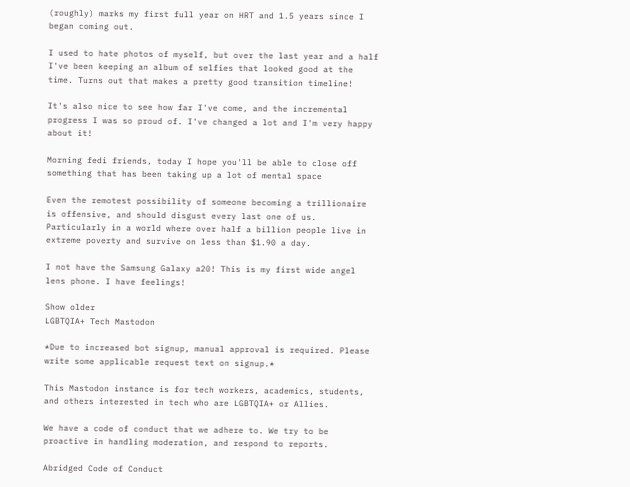(roughly) marks my first full year on HRT and 1.5 years since I began coming out.

I used to hate photos of myself, but over the last year and a half I've been keeping an album of selfies that looked good at the time. Turns out that makes a pretty good transition timeline!

It's also nice to see how far I've come, and the incremental progress I was so proud of. I've changed a lot and I'm very happy about it!

Morning fedi friends, today I hope you'll be able to close off something that has been taking up a lot of mental space

Even the remotest possibility of someone becoming a trillionaire is offensive, and should disgust every last one of us. Particularly in a world where over half a billion people live in extreme poverty and survive on less than $1.90 a day.

I not have the Samsung Galaxy a20! This is my first wide angel lens phone. I have feelings!

Show older
LGBTQIA+ Tech Mastodon

*Due to increased bot signup, manual approval is required. Please write some applicable request text on signup.*

This Mastodon instance is for tech workers, academics, students, and others interested in tech who are LGBTQIA+ or Allies.

We have a code of conduct that we adhere to. We try to be proactive in handling moderation, and respond to reports.

Abridged Code of Conduct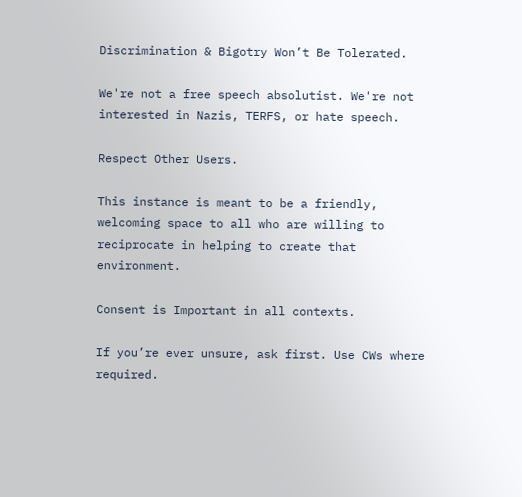Discrimination & Bigotry Won’t Be Tolerated.

We're not a free speech absolutist. We're not interested in Nazis, TERFS, or hate speech.

Respect Other Users.

This instance is meant to be a friendly, welcoming space to all who are willing to reciprocate in helping to create that environment.

Consent is Important in all contexts.

If you’re ever unsure, ask first. Use CWs where required.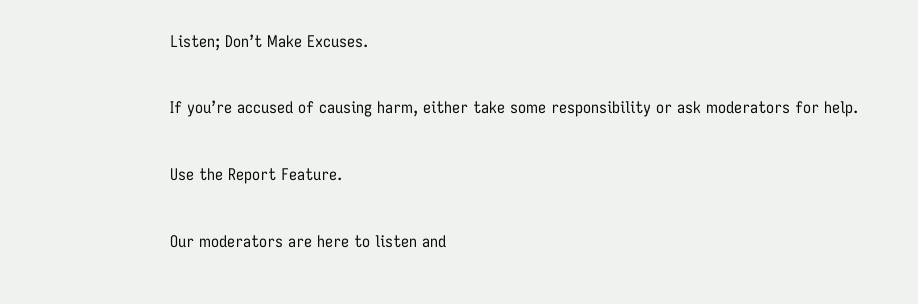Listen; Don’t Make Excuses.

If you’re accused of causing harm, either take some responsibility or ask moderators for help.

Use the Report Feature.

Our moderators are here to listen and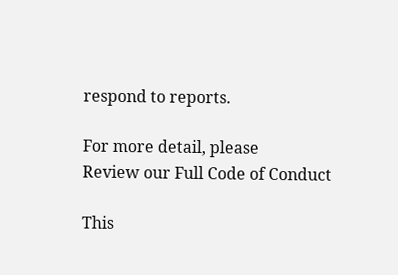respond to reports.

For more detail, please
Review our Full Code of Conduct

This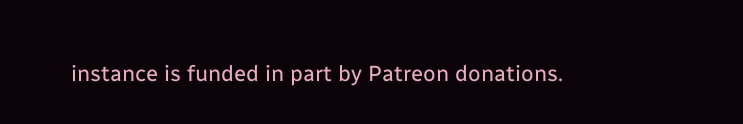instance is funded in part by Patreon donations.